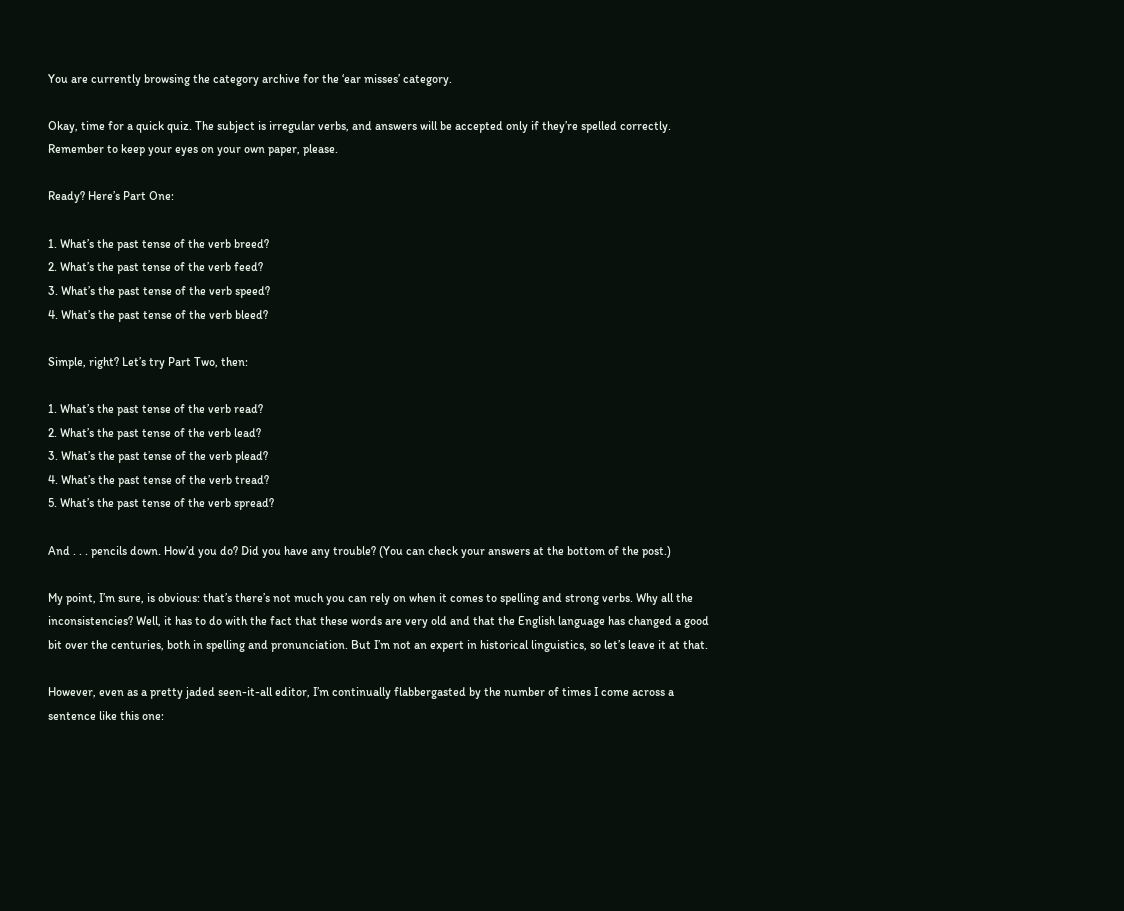You are currently browsing the category archive for the ‘ear misses’ category.

Okay, time for a quick quiz. The subject is irregular verbs, and answers will be accepted only if they’re spelled correctly. Remember to keep your eyes on your own paper, please.

Ready? Here’s Part One:

1. What’s the past tense of the verb breed?
2. What’s the past tense of the verb feed?
3. What’s the past tense of the verb speed?
4. What’s the past tense of the verb bleed?

Simple, right? Let’s try Part Two, then:

1. What’s the past tense of the verb read?
2. What’s the past tense of the verb lead?
3. What’s the past tense of the verb plead?
4. What’s the past tense of the verb tread?
5. What’s the past tense of the verb spread?

And . . . pencils down. How’d you do? Did you have any trouble? (You can check your answers at the bottom of the post.)

My point, I’m sure, is obvious: that’s there’s not much you can rely on when it comes to spelling and strong verbs. Why all the inconsistencies? Well, it has to do with the fact that these words are very old and that the English language has changed a good bit over the centuries, both in spelling and pronunciation. But I’m not an expert in historical linguistics, so let’s leave it at that.

However, even as a pretty jaded seen-it-all editor, I’m continually flabbergasted by the number of times I come across a sentence like this one: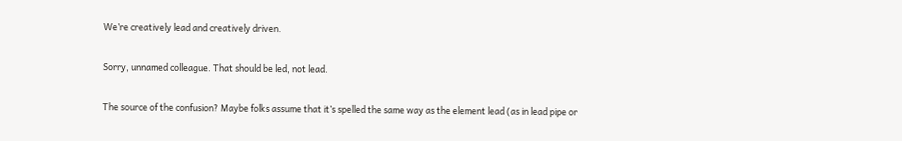We’re creatively lead and creatively driven.

Sorry, unnamed colleague. That should be led, not lead.

The source of the confusion? Maybe folks assume that it’s spelled the same way as the element lead (as in lead pipe or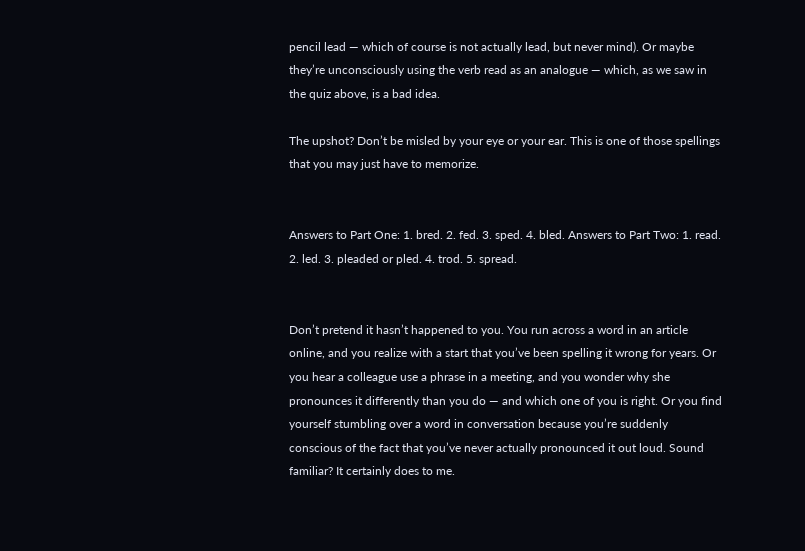pencil lead — which of course is not actually lead, but never mind). Or maybe they’re unconsciously using the verb read as an analogue — which, as we saw in the quiz above, is a bad idea.

The upshot? Don’t be misled by your eye or your ear. This is one of those spellings that you may just have to memorize.


Answers to Part One: 1. bred. 2. fed. 3. sped. 4. bled. Answers to Part Two: 1. read. 2. led. 3. pleaded or pled. 4. trod. 5. spread.


Don’t pretend it hasn’t happened to you. You run across a word in an article online, and you realize with a start that you’ve been spelling it wrong for years. Or you hear a colleague use a phrase in a meeting, and you wonder why she pronounces it differently than you do — and which one of you is right. Or you find yourself stumbling over a word in conversation because you’re suddenly conscious of the fact that you’ve never actually pronounced it out loud. Sound familiar? It certainly does to me.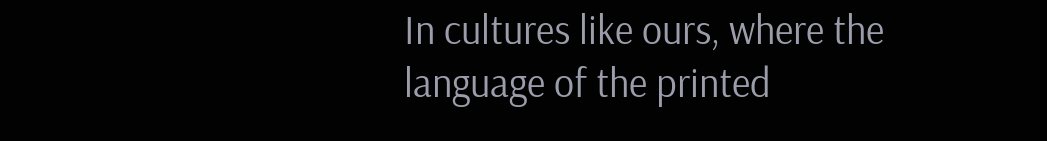In cultures like ours, where the language of the printed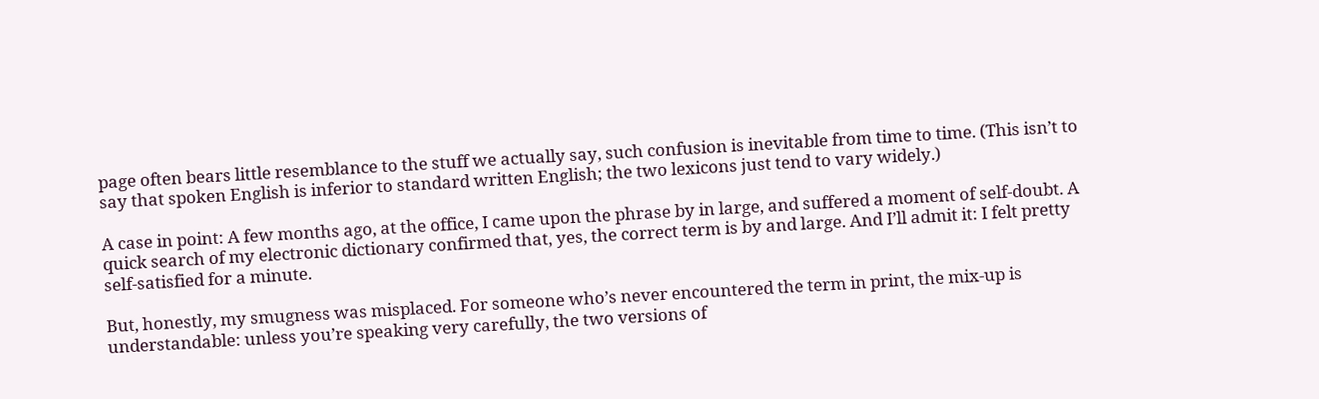page often bears little resemblance to the stuff we actually say, such confusion is inevitable from time to time. (This isn’t to say that spoken English is inferior to standard written English; the two lexicons just tend to vary widely.)

A case in point: A few months ago, at the office, I came upon the phrase by in large, and suffered a moment of self-doubt. A quick search of my electronic dictionary confirmed that, yes, the correct term is by and large. And I’ll admit it: I felt pretty self-satisfied for a minute.

But, honestly, my smugness was misplaced. For someone who’s never encountered the term in print, the mix-up is understandable: unless you’re speaking very carefully, the two versions of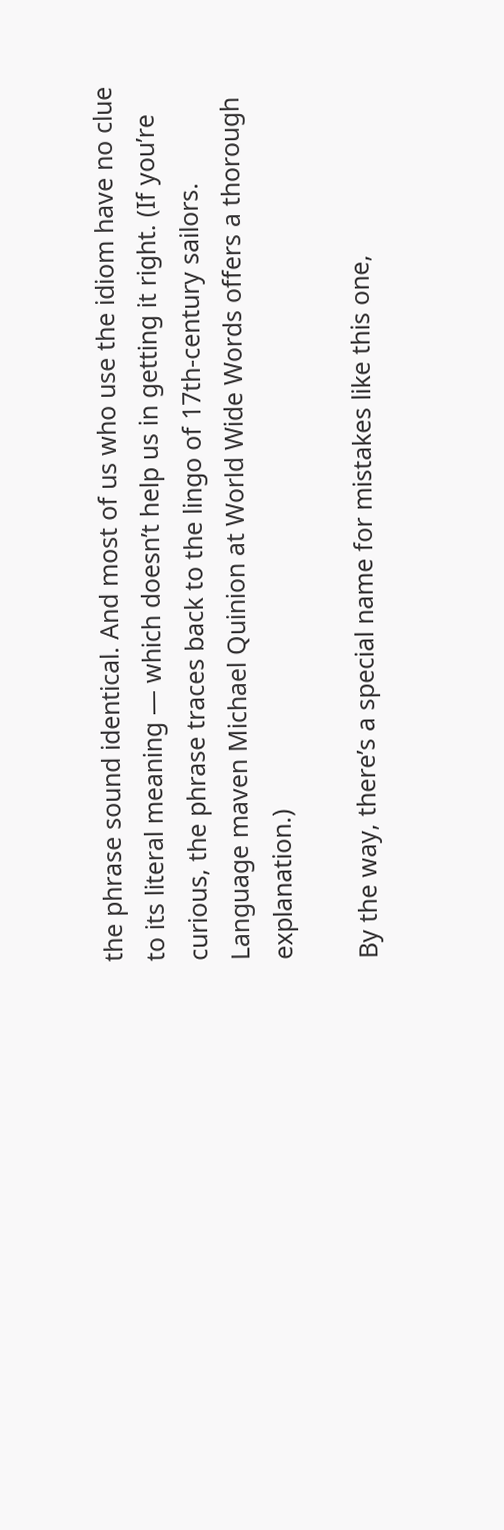the phrase sound identical. And most of us who use the idiom have no clue to its literal meaning — which doesn’t help us in getting it right. (If you’re curious, the phrase traces back to the lingo of 17th-century sailors. Language maven Michael Quinion at World Wide Words offers a thorough explanation.)

By the way, there’s a special name for mistakes like this one,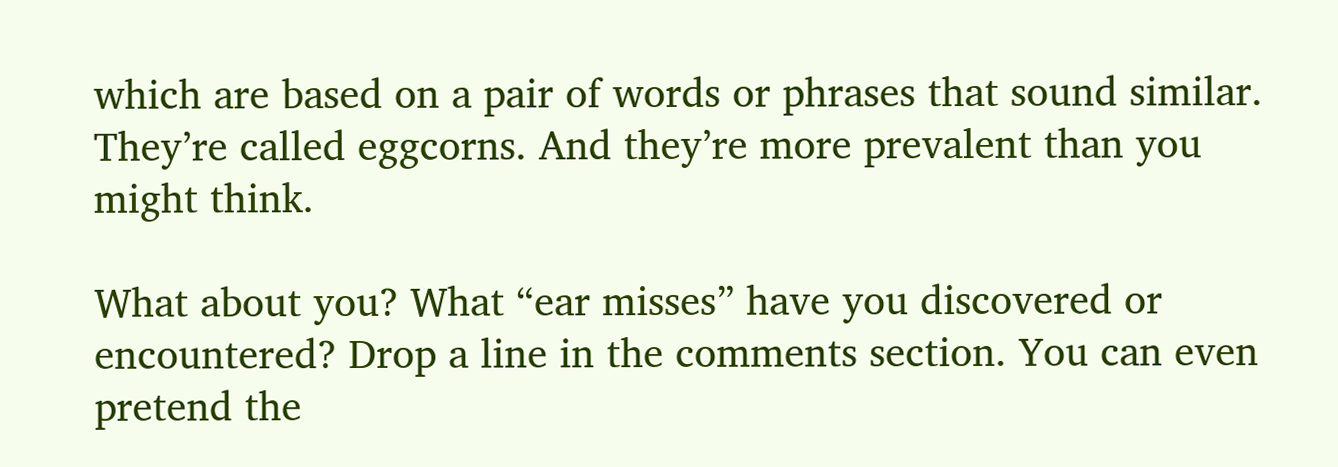which are based on a pair of words or phrases that sound similar. They’re called eggcorns. And they’re more prevalent than you might think.

What about you? What “ear misses” have you discovered or encountered? Drop a line in the comments section. You can even pretend the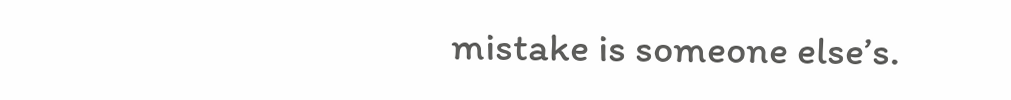mistake is someone else’s.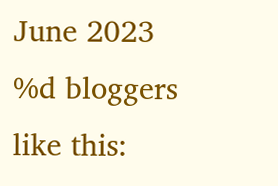June 2023
%d bloggers like this: